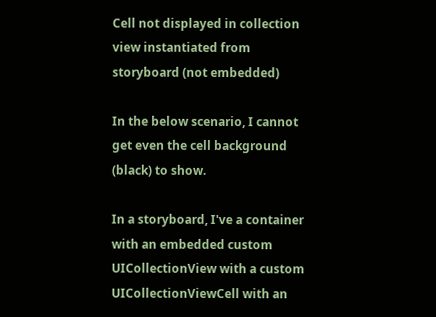Cell not displayed in collection view instantiated from storyboard (not embedded)

In the below scenario, I cannot get even the cell background (black) to show.

In a storyboard, I've a container with an embedded custom UICollectionView with a custom UICollectionViewCell with an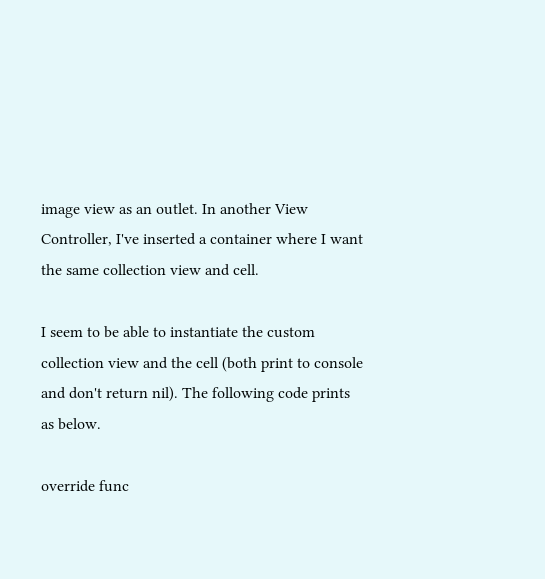image view as an outlet. In another View Controller, I've inserted a container where I want the same collection view and cell.

I seem to be able to instantiate the custom collection view and the cell (both print to console and don't return nil). The following code prints as below.

override func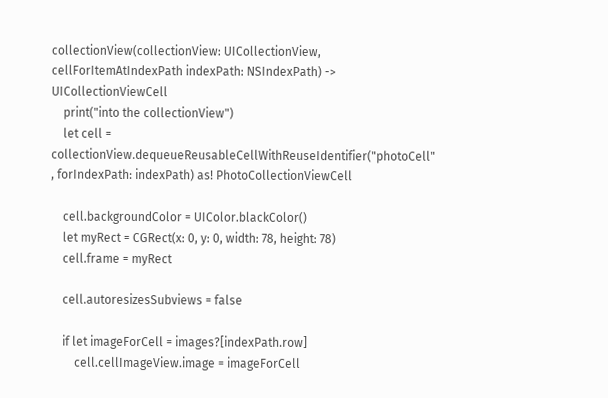collectionView(collectionView: UICollectionView, cellForItemAtIndexPath indexPath: NSIndexPath) -> UICollectionViewCell
    print("into the collectionView")
    let cell = collectionView.dequeueReusableCellWithReuseIdentifier("photoCell" , forIndexPath: indexPath) as! PhotoCollectionViewCell

    cell.backgroundColor = UIColor.blackColor()
    let myRect = CGRect(x: 0, y: 0, width: 78, height: 78)
    cell.frame = myRect

    cell.autoresizesSubviews = false

    if let imageForCell = images?[indexPath.row]
        cell.cellImageView.image = imageForCell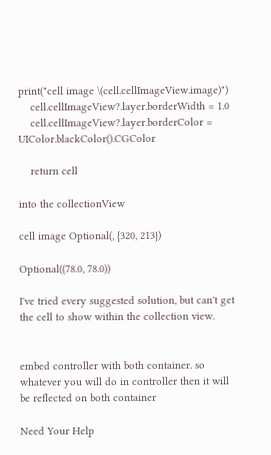print("cell image \(cell.cellImageView.image)")
    cell.cellImageView?.layer.borderWidth = 1.0
    cell.cellImageView?.layer.borderColor = UIColor.blackColor().CGColor

    return cell

into the collectionView

cell image Optional(, {320, 213})

Optional((78.0, 78.0))

I've tried every suggested solution, but can't get the cell to show within the collection view.


embed controller with both container. so whatever you will do in controller then it will be reflected on both container

Need Your Help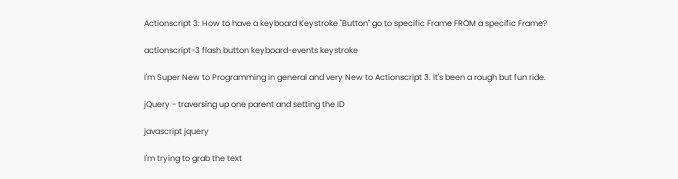Actionscript 3: How to have a keyboard Keystroke "Button" go to specific Frame FROM a specific Frame?

actionscript-3 flash button keyboard-events keystroke

I'm Super New to Programming in general and very New to Actionscript 3. It's been a rough but fun ride.

jQuery - traversing up one parent and setting the ID

javascript jquery

I'm trying to grab the text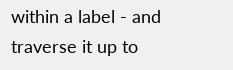within a label - and traverse it up to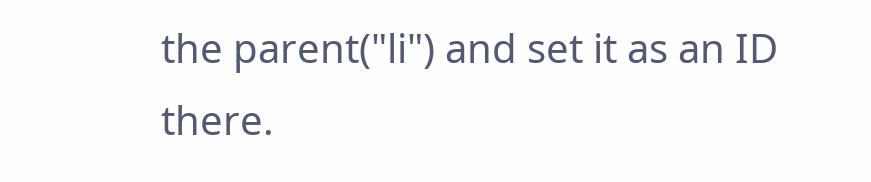the parent("li") and set it as an ID there.